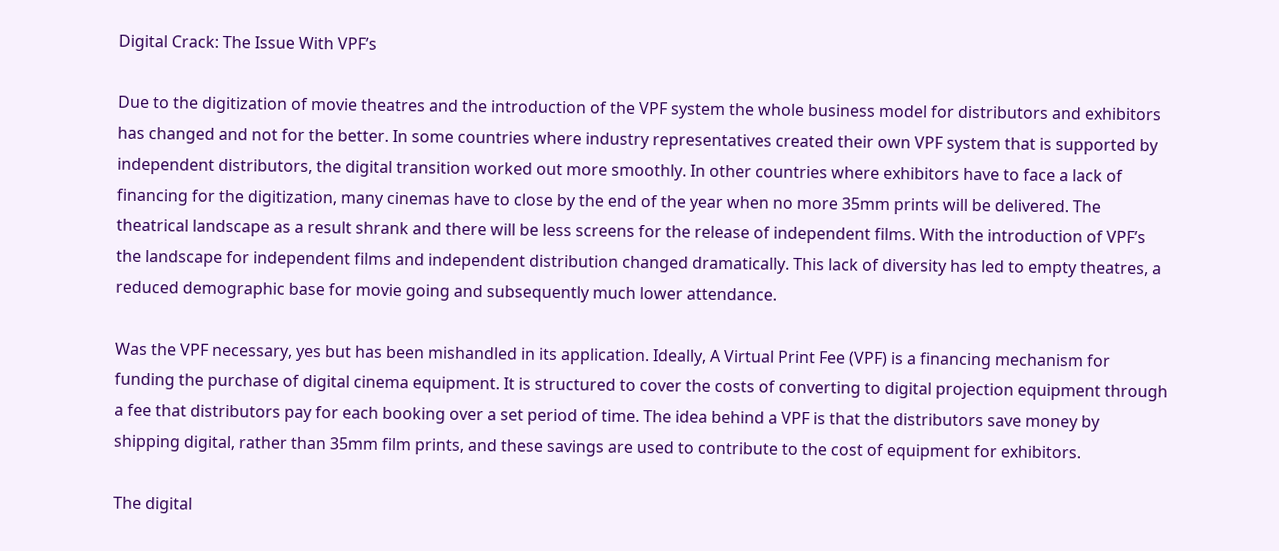Digital Crack: The Issue With VPF’s

Due to the digitization of movie theatres and the introduction of the VPF system the whole business model for distributors and exhibitors has changed and not for the better. In some countries where industry representatives created their own VPF system that is supported by independent distributors, the digital transition worked out more smoothly. In other countries where exhibitors have to face a lack of financing for the digitization, many cinemas have to close by the end of the year when no more 35mm prints will be delivered. The theatrical landscape as a result shrank and there will be less screens for the release of independent films. With the introduction of VPF’s the landscape for independent films and independent distribution changed dramatically. This lack of diversity has led to empty theatres, a reduced demographic base for movie going and subsequently much lower attendance.

Was the VPF necessary, yes but has been mishandled in its application. Ideally, A Virtual Print Fee (VPF) is a financing mechanism for funding the purchase of digital cinema equipment. It is structured to cover the costs of converting to digital projection equipment through a fee that distributors pay for each booking over a set period of time. The idea behind a VPF is that the distributors save money by shipping digital, rather than 35mm film prints, and these savings are used to contribute to the cost of equipment for exhibitors.

The digital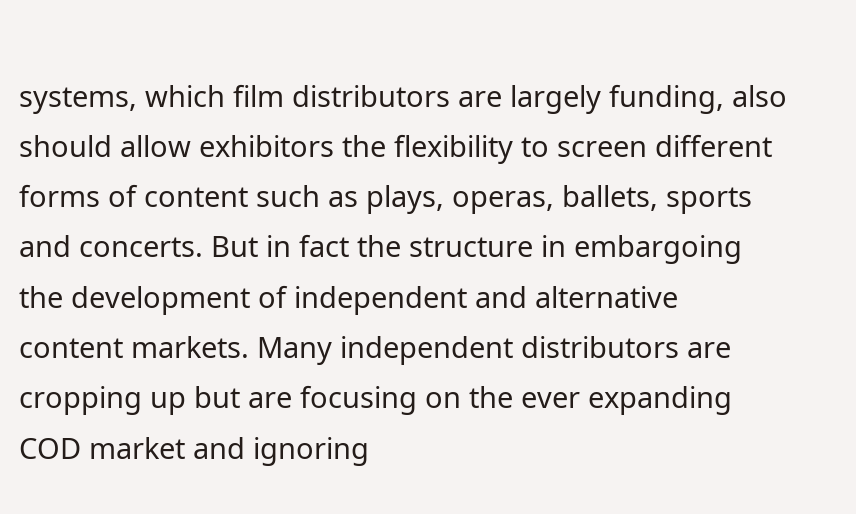systems, which film distributors are largely funding, also should allow exhibitors the flexibility to screen different forms of content such as plays, operas, ballets, sports and concerts. But in fact the structure in embargoing the development of independent and alternative content markets. Many independent distributors are cropping up but are focusing on the ever expanding COD market and ignoring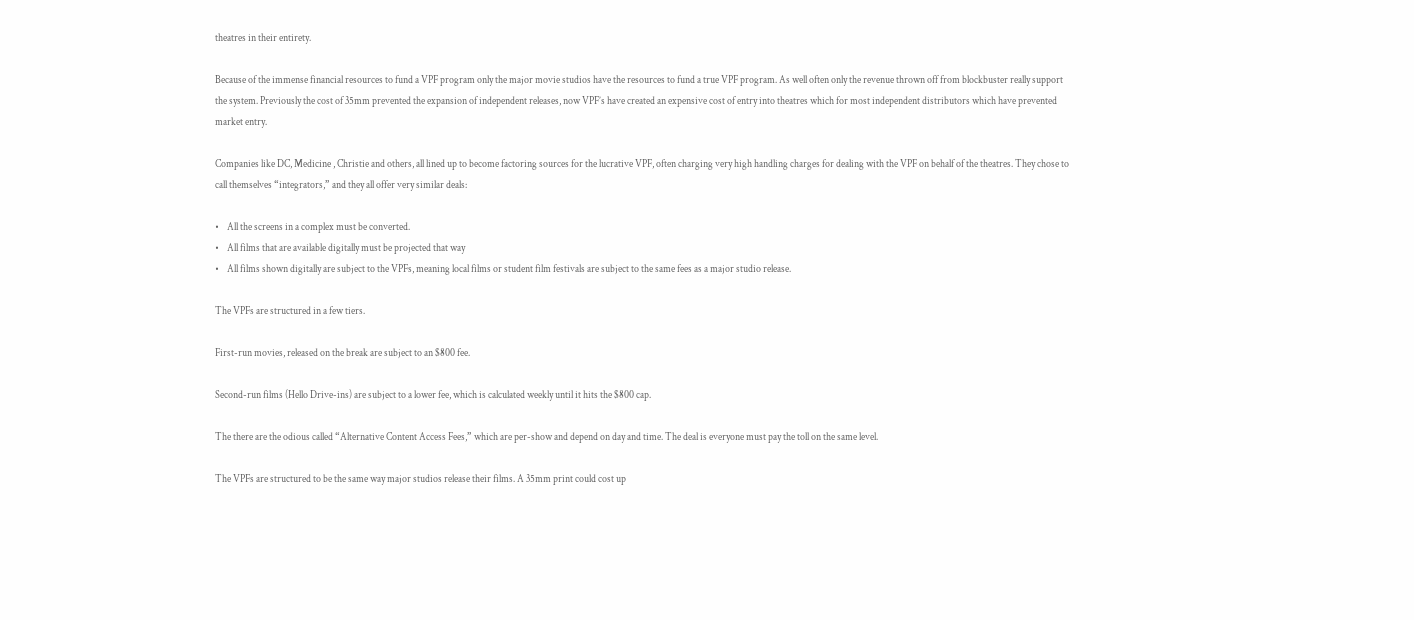theatres in their entirety.

Because of the immense financial resources to fund a VPF program only the major movie studios have the resources to fund a true VPF program. As well often only the revenue thrown off from blockbuster really support the system. Previously the cost of 35mm prevented the expansion of independent releases, now VPF’s have created an expensive cost of entry into theatres which for most independent distributors which have prevented market entry.

Companies like DC, Medicine , Christie and others, all lined up to become factoring sources for the lucrative VPF, often charging very high handling charges for dealing with the VPF on behalf of the theatres. They chose to call themselves “integrators,” and they all offer very similar deals:

•    All the screens in a complex must be converted.
•    All films that are available digitally must be projected that way
•    All films shown digitally are subject to the VPFs, meaning local films or student film festivals are subject to the same fees as a major studio release.

The VPFs are structured in a few tiers.

First-run movies, released on the break are subject to an $800 fee.

Second-run films (Hello Drive-ins) are subject to a lower fee, which is calculated weekly until it hits the $800 cap.

The there are the odious called “Alternative Content Access Fees,” which are per-show and depend on day and time. The deal is everyone must pay the toll on the same level.

The VPFs are structured to be the same way major studios release their films. A 35mm print could cost up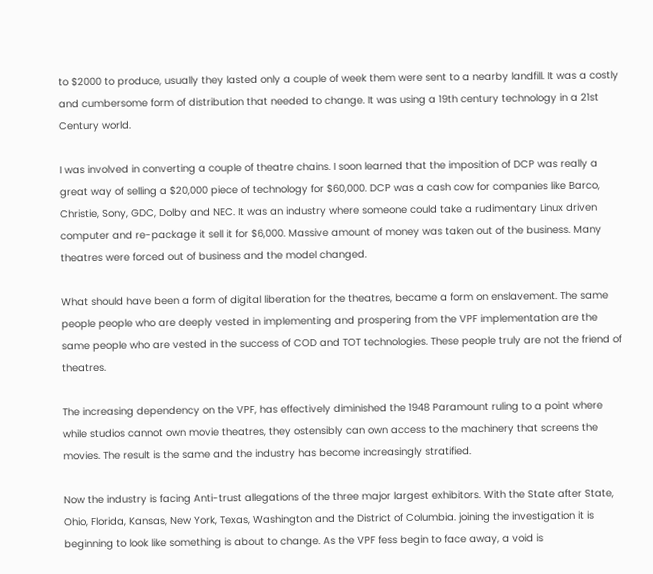to $2000 to produce, usually they lasted only a couple of week them were sent to a nearby landfill. It was a costly and cumbersome form of distribution that needed to change. It was using a 19th century technology in a 21st Century world.

I was involved in converting a couple of theatre chains. I soon learned that the imposition of DCP was really a great way of selling a $20,000 piece of technology for $60,000. DCP was a cash cow for companies like Barco, Christie, Sony, GDC, Dolby and NEC. It was an industry where someone could take a rudimentary Linux driven computer and re-package it sell it for $6,000. Massive amount of money was taken out of the business. Many theatres were forced out of business and the model changed.

What should have been a form of digital liberation for the theatres, became a form on enslavement. The same people people who are deeply vested in implementing and prospering from the VPF implementation are the same people who are vested in the success of COD and TOT technologies. These people truly are not the friend of theatres.

The increasing dependency on the VPF, has effectively diminished the 1948 Paramount ruling to a point where while studios cannot own movie theatres, they ostensibly can own access to the machinery that screens the movies. The result is the same and the industry has become increasingly stratified.

Now the industry is facing Anti-trust allegations of the three major largest exhibitors. With the State after State, Ohio, Florida, Kansas, New York, Texas, Washington and the District of Columbia. joining the investigation it is beginning to look like something is about to change. As the VPF fess begin to face away, a void is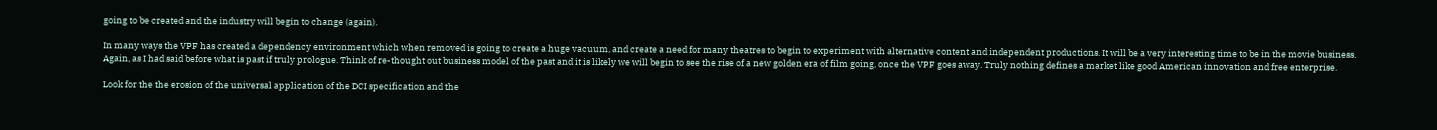going to be created and the industry will begin to change (again).

In many ways the VPF has created a dependency environment which when removed is going to create a huge vacuum, and create a need for many theatres to begin to experiment with alternative content and independent productions. It will be a very interesting time to be in the movie business. Again, as I had said before what is past if truly prologue. Think of re-thought out business model of the past and it is likely we will begin to see the rise of a new golden era of film going, once the VPF goes away. Truly nothing defines a market like good American innovation and free enterprise.

Look for the the erosion of the universal application of the DCI specification and the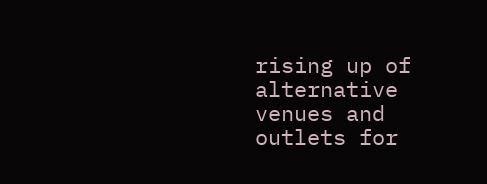rising up of alternative venues and outlets for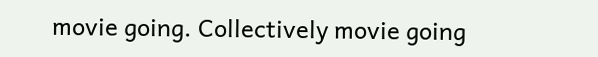movie going. Collectively movie going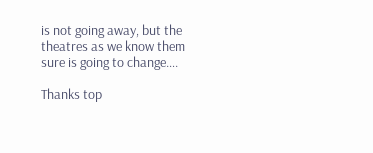is not going away, but the theatres as we know them sure is going to change….

Thanks top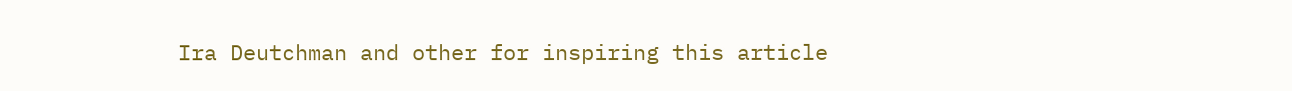Ira Deutchman and other for inspiring this article